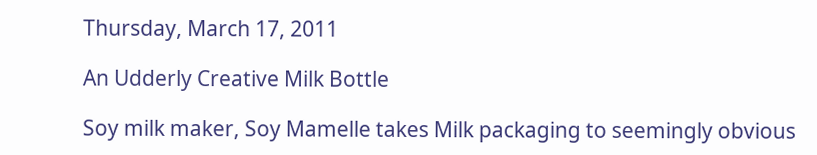Thursday, March 17, 2011

An Udderly Creative Milk Bottle

Soy milk maker, Soy Mamelle takes Milk packaging to seemingly obvious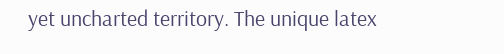yet uncharted territory. The unique latex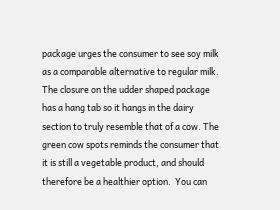package urges the consumer to see soy milk as a comparable alternative to regular milk.  The closure on the udder shaped package has a hang tab so it hangs in the dairy section to truly resemble that of a cow. The green cow spots reminds the consumer that it is still a vegetable product, and should therefore be a healthier option.  You can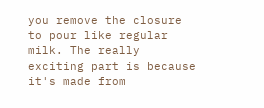you remove the closure to pour like regular milk. The really exciting part is because it's made from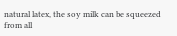natural latex, the soy milk can be squeezed from all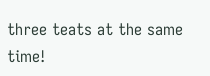three teats at the same time!